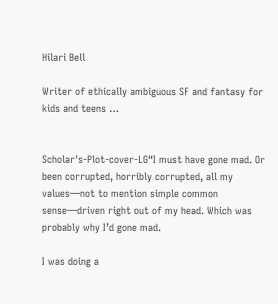Hilari Bell

Writer of ethically ambiguous SF and fantasy for kids and teens …


Scholar's-Plot-cover-LG“I must have gone mad. Or been corrupted, horribly corrupted, all my values—not to mention simple common sense—driven right out of my head. Which was probably why I’d gone mad.

I was doing a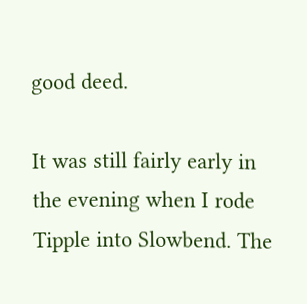good deed.

It was still fairly early in the evening when I rode Tipple into Slowbend. The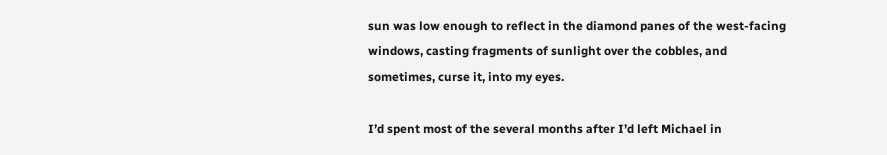sun was low enough to reflect in the diamond panes of the west-facing windows, casting fragments of sunlight over the cobbles, and sometimes, curse it, into my eyes.

I’d spent most of the several months after I’d left Michael in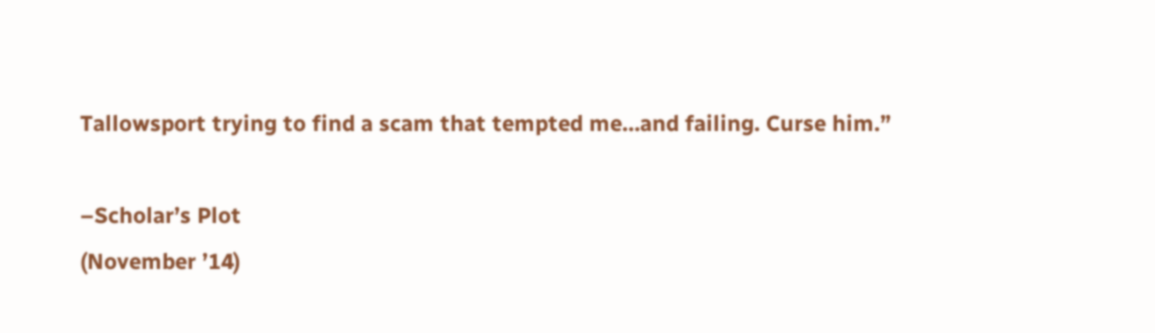Tallowsport trying to find a scam that tempted me…and failing. Curse him.”

–Scholar’s Plot
(November ’14)